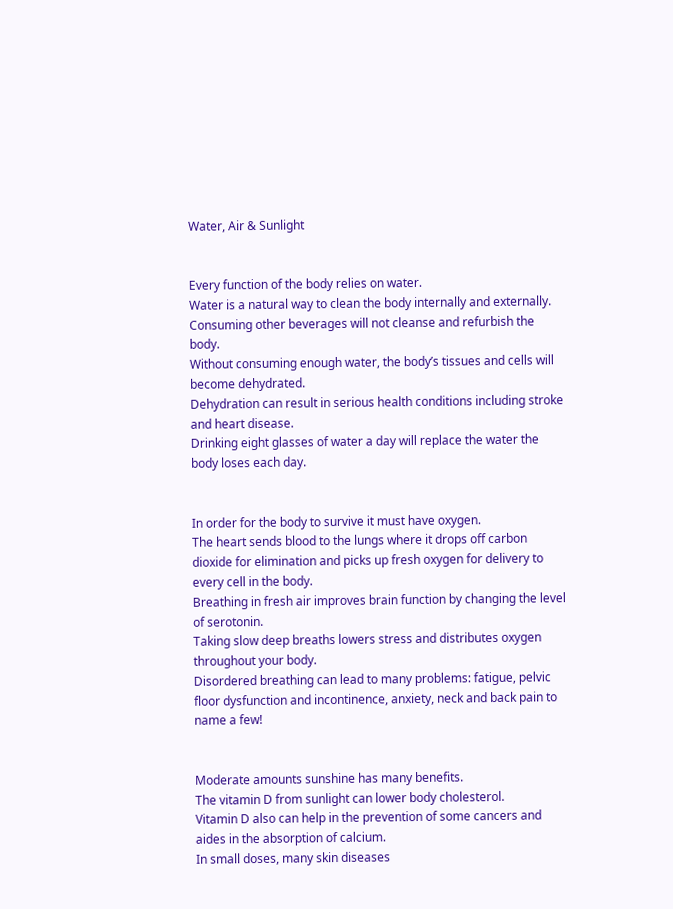Water, Air & Sunlight


Every function of the body relies on water.
Water is a natural way to clean the body internally and externally.
Consuming other beverages will not cleanse and refurbish the body.
Without consuming enough water, the body’s tissues and cells will become dehydrated.
Dehydration can result in serious health conditions including stroke and heart disease.
Drinking eight glasses of water a day will replace the water the body loses each day.


In order for the body to survive it must have oxygen.
The heart sends blood to the lungs where it drops off carbon dioxide for elimination and picks up fresh oxygen for delivery to every cell in the body.
Breathing in fresh air improves brain function by changing the level of serotonin.
Taking slow deep breaths lowers stress and distributes oxygen throughout your body.
Disordered breathing can lead to many problems: fatigue, pelvic floor dysfunction and incontinence, anxiety, neck and back pain to name a few!


Moderate amounts sunshine has many benefits.
The vitamin D from sunlight can lower body cholesterol.
Vitamin D also can help in the prevention of some cancers and aides in the absorption of calcium.
In small doses, many skin diseases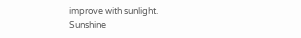improve with sunlight.
Sunshine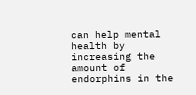can help mental health by increasing the amount of endorphins in the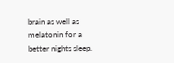brain as well as melatonin for a better nights sleep.